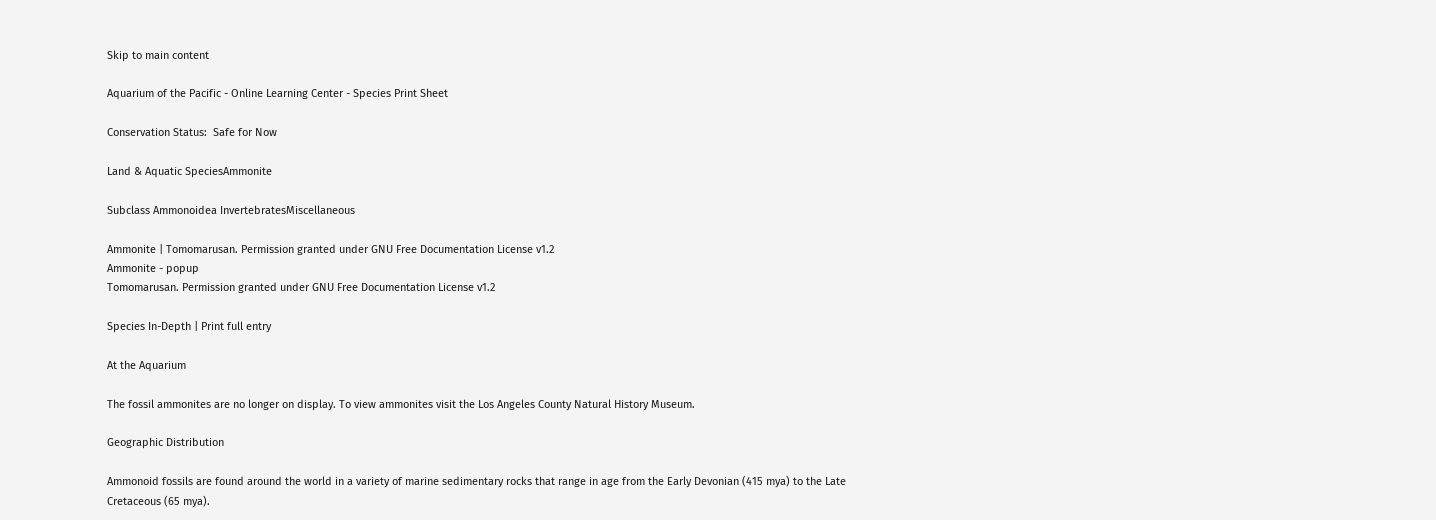Skip to main content

Aquarium of the Pacific - Online Learning Center - Species Print Sheet

Conservation Status:  Safe for Now

Land & Aquatic SpeciesAmmonite

Subclass Ammonoidea InvertebratesMiscellaneous

Ammonite | Tomomarusan. Permission granted under GNU Free Documentation License v1.2
Ammonite - popup
Tomomarusan. Permission granted under GNU Free Documentation License v1.2

Species In-Depth | Print full entry

At the Aquarium

The fossil ammonites are no longer on display. To view ammonites visit the Los Angeles County Natural History Museum.

Geographic Distribution

Ammonoid fossils are found around the world in a variety of marine sedimentary rocks that range in age from the Early Devonian (415 mya) to the Late Cretaceous (65 mya).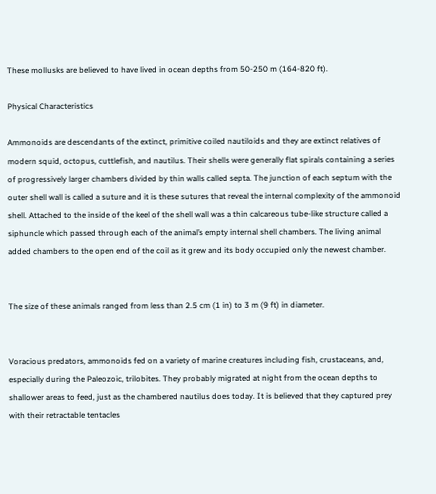These mollusks are believed to have lived in ocean depths from 50-250 m (164-820 ft).

Physical Characteristics

Ammonoids are descendants of the extinct, primitive coiled nautiloids and they are extinct relatives of modern squid, octopus, cuttlefish, and nautilus. Their shells were generally flat spirals containing a series of progressively larger chambers divided by thin walls called septa. The junction of each septum with the outer shell wall is called a suture and it is these sutures that reveal the internal complexity of the ammonoid shell. Attached to the inside of the keel of the shell wall was a thin calcareous tube-like structure called a siphuncle which passed through each of the animal’s empty internal shell chambers. The living animal added chambers to the open end of the coil as it grew and its body occupied only the newest chamber.


The size of these animals ranged from less than 2.5 cm (1 in) to 3 m (9 ft) in diameter.


Voracious predators, ammonoids fed on a variety of marine creatures including fish, crustaceans, and, especially during the Paleozoic, trilobites. They probably migrated at night from the ocean depths to shallower areas to feed, just as the chambered nautilus does today. It is believed that they captured prey with their retractable tentacles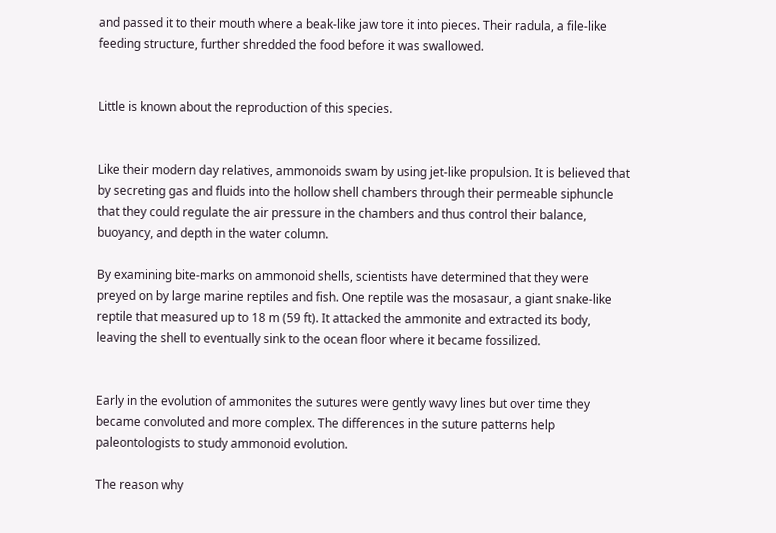and passed it to their mouth where a beak-like jaw tore it into pieces. Their radula, a file-like feeding structure, further shredded the food before it was swallowed.


Little is known about the reproduction of this species.


Like their modern day relatives, ammonoids swam by using jet-like propulsion. It is believed that by secreting gas and fluids into the hollow shell chambers through their permeable siphuncle that they could regulate the air pressure in the chambers and thus control their balance, buoyancy, and depth in the water column.

By examining bite-marks on ammonoid shells, scientists have determined that they were preyed on by large marine reptiles and fish. One reptile was the mosasaur, a giant snake-like reptile that measured up to 18 m (59 ft). It attacked the ammonite and extracted its body, leaving the shell to eventually sink to the ocean floor where it became fossilized.


Early in the evolution of ammonites the sutures were gently wavy lines but over time they became convoluted and more complex. The differences in the suture patterns help paleontologists to study ammonoid evolution.

The reason why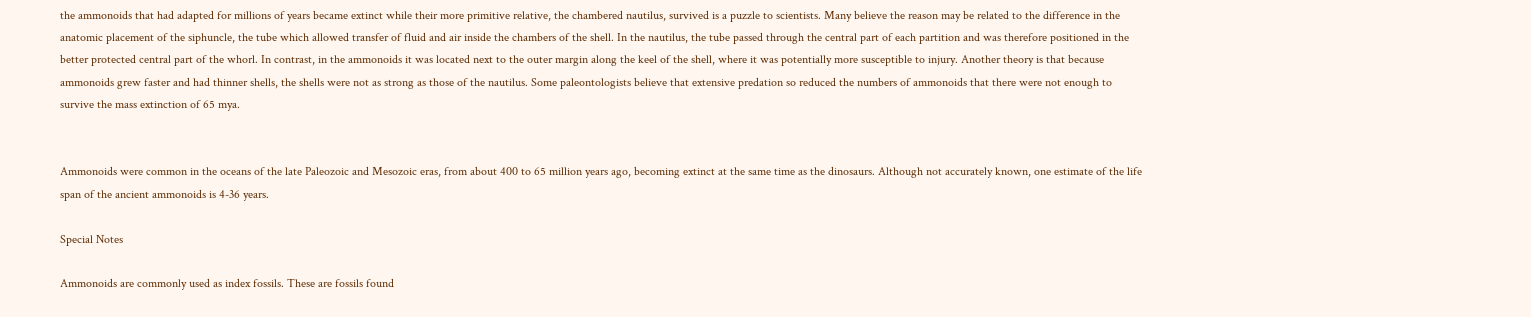the ammonoids that had adapted for millions of years became extinct while their more primitive relative, the chambered nautilus, survived is a puzzle to scientists. Many believe the reason may be related to the difference in the anatomic placement of the siphuncle, the tube which allowed transfer of fluid and air inside the chambers of the shell. In the nautilus, the tube passed through the central part of each partition and was therefore positioned in the better protected central part of the whorl. In contrast, in the ammonoids it was located next to the outer margin along the keel of the shell, where it was potentially more susceptible to injury. Another theory is that because ammonoids grew faster and had thinner shells, the shells were not as strong as those of the nautilus. Some paleontologists believe that extensive predation so reduced the numbers of ammonoids that there were not enough to survive the mass extinction of 65 mya.


Ammonoids were common in the oceans of the late Paleozoic and Mesozoic eras, from about 400 to 65 million years ago, becoming extinct at the same time as the dinosaurs. Although not accurately known, one estimate of the life span of the ancient ammonoids is 4-36 years.

Special Notes

Ammonoids are commonly used as index fossils. These are fossils found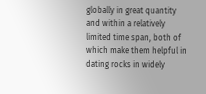globally in great quantity and within a relatively limited time span, both of which make them helpful in dating rocks in widely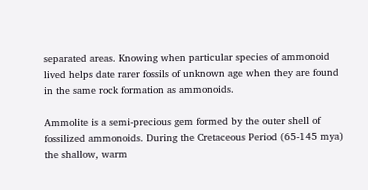separated areas. Knowing when particular species of ammonoid lived helps date rarer fossils of unknown age when they are found in the same rock formation as ammonoids.

Ammolite is a semi-precious gem formed by the outer shell of fossilized ammonoids. During the Cretaceous Period (65-145 mya) the shallow, warm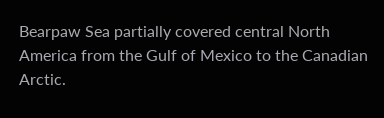Bearpaw Sea partially covered central North America from the Gulf of Mexico to the Canadian Arctic.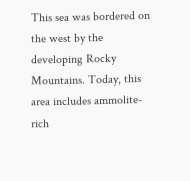This sea was bordered on the west by the developing Rocky Mountains. Today, this area includes ammolite-rich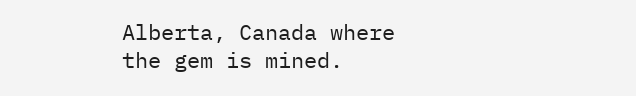Alberta, Canada where the gem is mined.